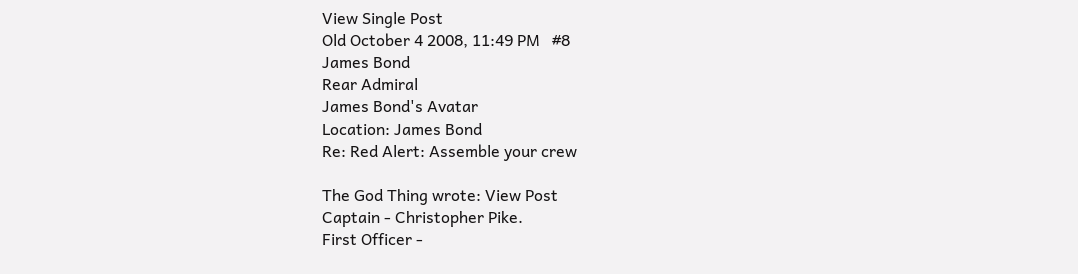View Single Post
Old October 4 2008, 11:49 PM   #8
James Bond
Rear Admiral
James Bond's Avatar
Location: James Bond
Re: Red Alert: Assemble your crew

The God Thing wrote: View Post
Captain - Christopher Pike.
First Officer -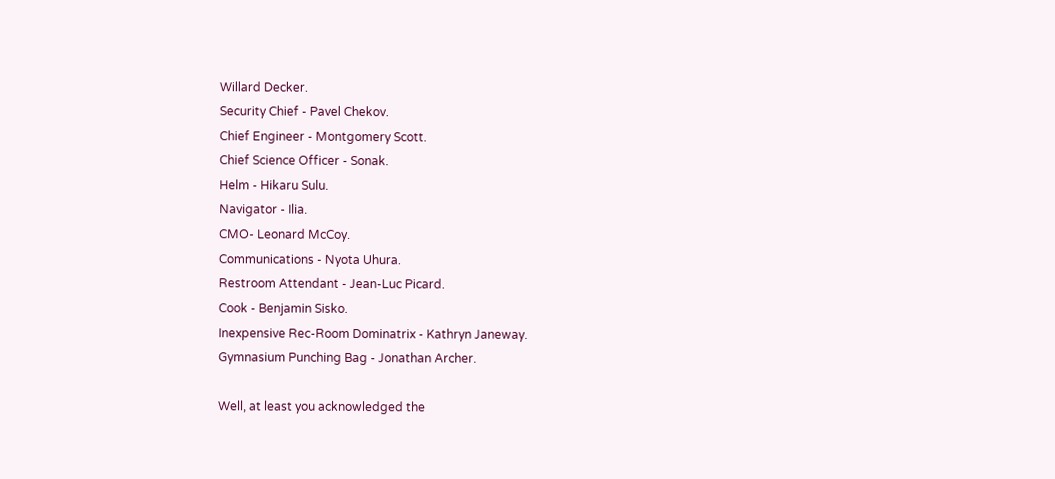Willard Decker.
Security Chief - Pavel Chekov.
Chief Engineer - Montgomery Scott.
Chief Science Officer - Sonak.
Helm - Hikaru Sulu.
Navigator - Ilia.
CMO- Leonard McCoy.
Communications - Nyota Uhura.
Restroom Attendant - Jean-Luc Picard.
Cook - Benjamin Sisko.
Inexpensive Rec-Room Dominatrix - Kathryn Janeway.
Gymnasium Punching Bag - Jonathan Archer.

Well, at least you acknowledged the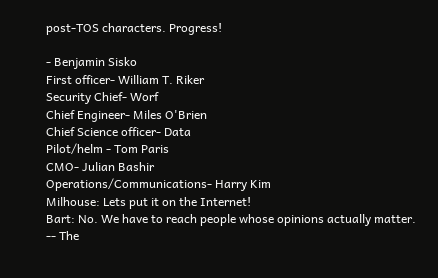post-TOS characters. Progress!

- Benjamin Sisko
First officer- William T. Riker
Security Chief- Worf
Chief Engineer- Miles O'Brien
Chief Science officer- Data
Pilot/helm - Tom Paris
CMO- Julian Bashir
Operations/Communications- Harry Kim
Milhouse: Lets put it on the Internet!
Bart: No. We have to reach people whose opinions actually matter.
-- The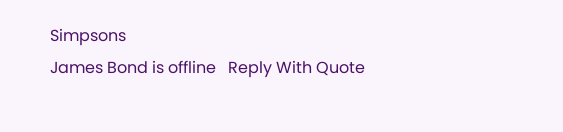Simpsons
James Bond is offline   Reply With Quote